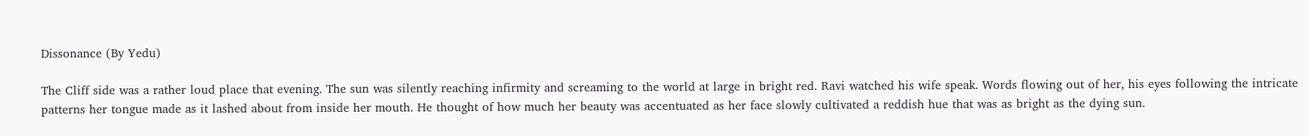Dissonance (By Yedu)

The Cliff side was a rather loud place that evening. The sun was silently reaching infirmity and screaming to the world at large in bright red. Ravi watched his wife speak. Words flowing out of her, his eyes following the intricate patterns her tongue made as it lashed about from inside her mouth. He thought of how much her beauty was accentuated as her face slowly cultivated a reddish hue that was as bright as the dying sun.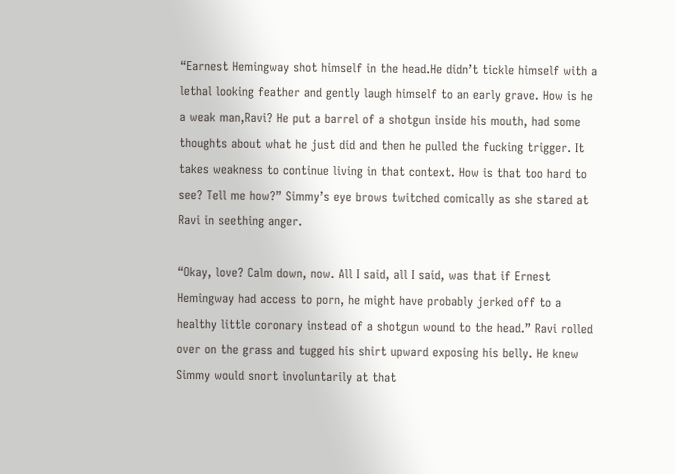“Earnest Hemingway shot himself in the head.He didn’t tickle himself with a lethal looking feather and gently laugh himself to an early grave. How is he a weak man,Ravi? He put a barrel of a shotgun inside his mouth, had some thoughts about what he just did and then he pulled the fucking trigger. It takes weakness to continue living in that context. How is that too hard to see? Tell me how?” Simmy’s eye brows twitched comically as she stared at Ravi in seething anger.

“Okay, love? Calm down, now. All I said, all I said, was that if Ernest Hemingway had access to porn, he might have probably jerked off to a healthy little coronary instead of a shotgun wound to the head.” Ravi rolled over on the grass and tugged his shirt upward exposing his belly. He knew Simmy would snort involuntarily at that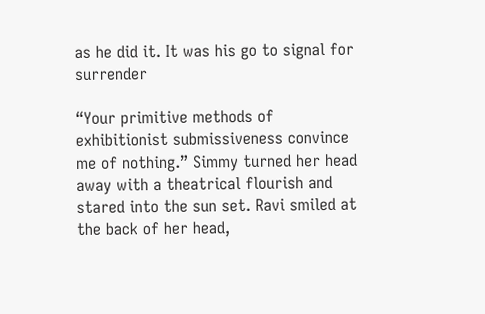as he did it. It was his go to signal for surrender

“Your primitive methods of exhibitionist submissiveness convince me of nothing.” Simmy turned her head away with a theatrical flourish and stared into the sun set. Ravi smiled at the back of her head,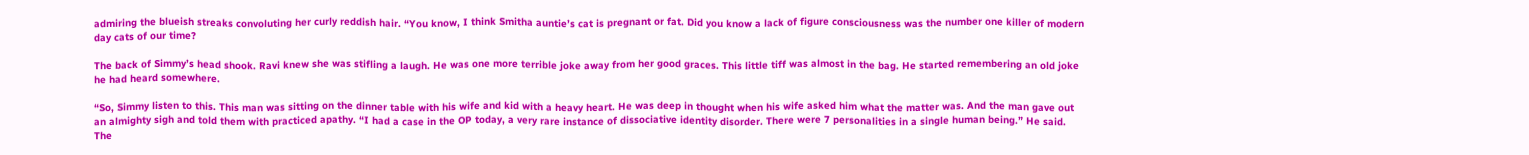admiring the blueish streaks convoluting her curly reddish hair. “You know, I think Smitha auntie’s cat is pregnant or fat. Did you know a lack of figure consciousness was the number one killer of modern day cats of our time?

The back of Simmy’s head shook. Ravi knew she was stifling a laugh. He was one more terrible joke away from her good graces. This little tiff was almost in the bag. He started remembering an old joke he had heard somewhere.

“So, Simmy listen to this. This man was sitting on the dinner table with his wife and kid with a heavy heart. He was deep in thought when his wife asked him what the matter was. And the man gave out an almighty sigh and told them with practiced apathy. “I had a case in the OP today, a very rare instance of dissociative identity disorder. There were 7 personalities in a single human being.” He said. The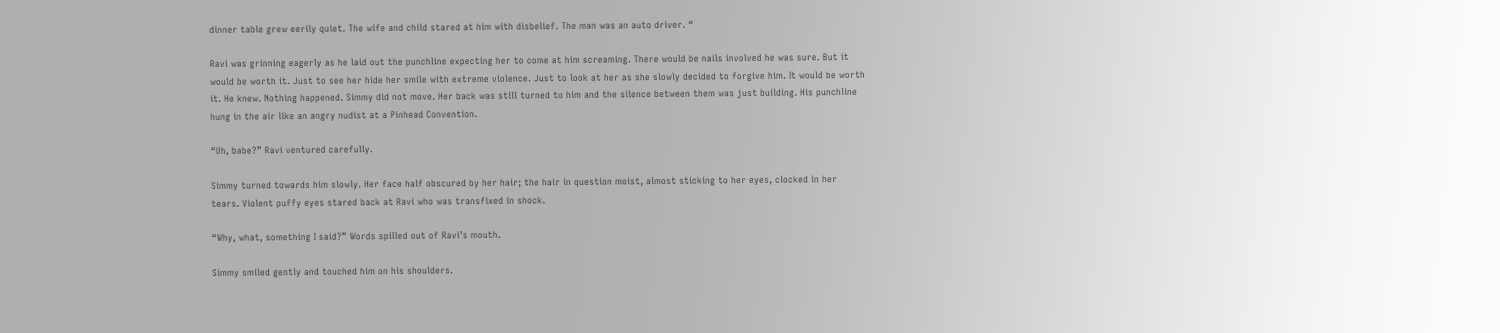dinner table grew eerily quiet. The wife and child stared at him with disbelief. The man was an auto driver. “

Ravi was grinning eagerly as he laid out the punchline expecting her to come at him screaming. There would be nails involved he was sure. But it would be worth it. Just to see her hide her smile with extreme violence. Just to look at her as she slowly decided to forgive him. It would be worth it. He knew. Nothing happened. Simmy did not move. Her back was still turned to him and the silence between them was just building. His punchline hung in the air like an angry nudist at a Pinhead Convention.

“Uh, babe?” Ravi ventured carefully.

Simmy turned towards him slowly. Her face half obscured by her hair; the hair in question moist, almost sticking to her eyes, clocked in her tears. Violent puffy eyes stared back at Ravi who was transfixed in shock.

“Why, what, something I said?” Words spilled out of Ravi’s mouth.

Simmy smiled gently and touched him on his shoulders.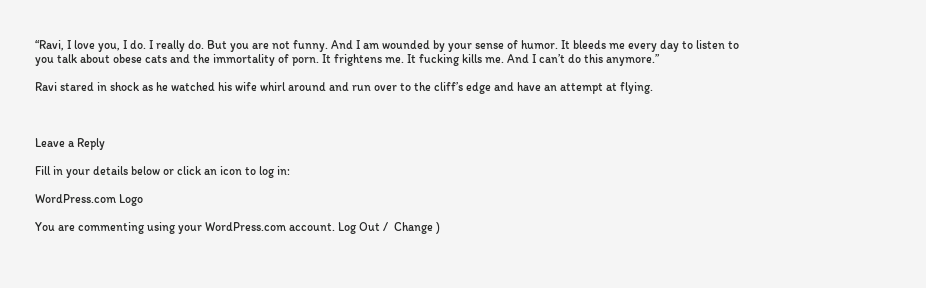“Ravi, I love you, I do. I really do. But you are not funny. And I am wounded by your sense of humor. It bleeds me every day to listen to you talk about obese cats and the immortality of porn. It frightens me. It fucking kills me. And I can’t do this anymore.”

Ravi stared in shock as he watched his wife whirl around and run over to the cliff’s edge and have an attempt at flying.



Leave a Reply

Fill in your details below or click an icon to log in:

WordPress.com Logo

You are commenting using your WordPress.com account. Log Out /  Change )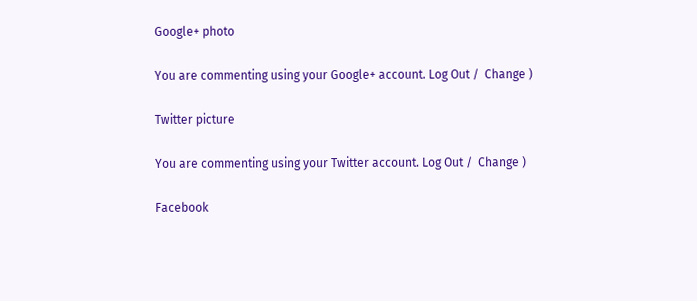Google+ photo

You are commenting using your Google+ account. Log Out /  Change )

Twitter picture

You are commenting using your Twitter account. Log Out /  Change )

Facebook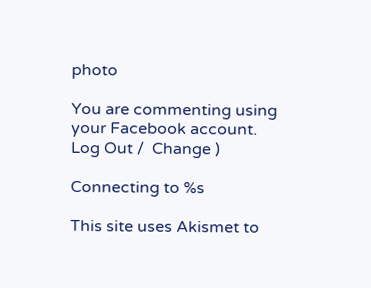photo

You are commenting using your Facebook account. Log Out /  Change )

Connecting to %s

This site uses Akismet to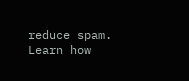reduce spam. Learn how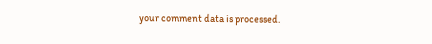your comment data is processed.